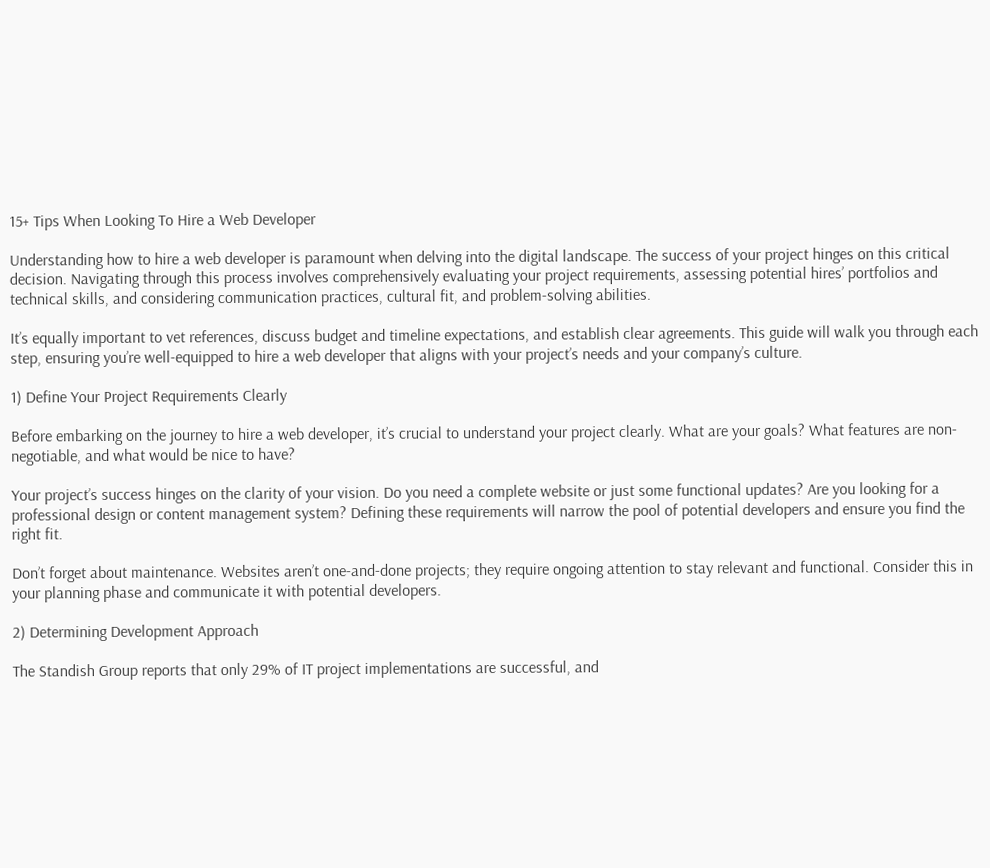15+ Tips When Looking To Hire a Web Developer

Understanding how to hire a web developer is paramount when delving into the digital landscape. The success of your project hinges on this critical decision. Navigating through this process involves comprehensively evaluating your project requirements, assessing potential hires’ portfolios and technical skills, and considering communication practices, cultural fit, and problem-solving abilities.

It’s equally important to vet references, discuss budget and timeline expectations, and establish clear agreements. This guide will walk you through each step, ensuring you’re well-equipped to hire a web developer that aligns with your project’s needs and your company’s culture.

1) Define Your Project Requirements Clearly

Before embarking on the journey to hire a web developer, it’s crucial to understand your project clearly. What are your goals? What features are non-negotiable, and what would be nice to have?

Your project’s success hinges on the clarity of your vision. Do you need a complete website or just some functional updates? Are you looking for a professional design or content management system? Defining these requirements will narrow the pool of potential developers and ensure you find the right fit.

Don’t forget about maintenance. Websites aren’t one-and-done projects; they require ongoing attention to stay relevant and functional. Consider this in your planning phase and communicate it with potential developers.

2) Determining Development Approach

The Standish Group reports that only 29% of IT project implementations are successful, and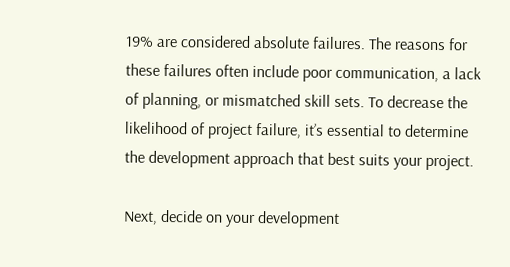19% are considered absolute failures. The reasons for these failures often include poor communication, a lack of planning, or mismatched skill sets. To decrease the likelihood of project failure, it’s essential to determine the development approach that best suits your project.

Next, decide on your development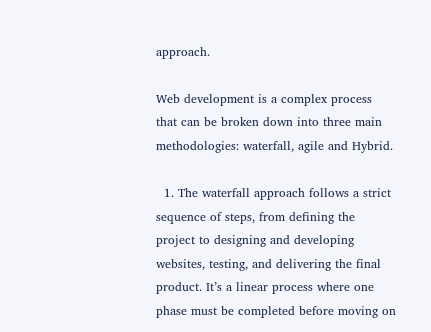approach.

Web development is a complex process that can be broken down into three main methodologies: waterfall, agile and Hybrid.

  1. The waterfall approach follows a strict sequence of steps, from defining the project to designing and developing websites, testing, and delivering the final product. It’s a linear process where one phase must be completed before moving on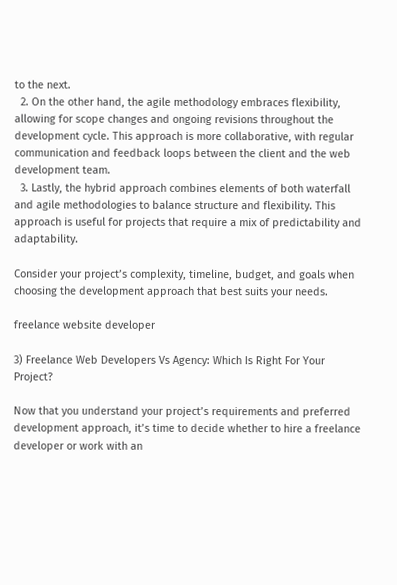to the next.
  2. On the other hand, the agile methodology embraces flexibility, allowing for scope changes and ongoing revisions throughout the development cycle. This approach is more collaborative, with regular communication and feedback loops between the client and the web development team.
  3. Lastly, the hybrid approach combines elements of both waterfall and agile methodologies to balance structure and flexibility. This approach is useful for projects that require a mix of predictability and adaptability.

Consider your project’s complexity, timeline, budget, and goals when choosing the development approach that best suits your needs.

freelance website developer

3) Freelance Web Developers Vs Agency: Which Is Right For Your Project?

Now that you understand your project’s requirements and preferred development approach, it’s time to decide whether to hire a freelance developer or work with an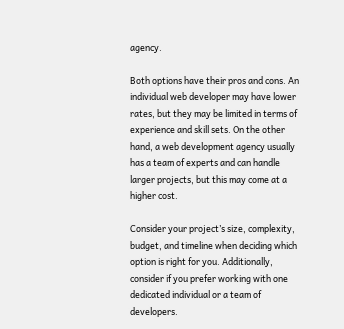agency.

Both options have their pros and cons. An individual web developer may have lower rates, but they may be limited in terms of experience and skill sets. On the other hand, a web development agency usually has a team of experts and can handle larger projects, but this may come at a higher cost.

Consider your project’s size, complexity, budget, and timeline when deciding which option is right for you. Additionally, consider if you prefer working with one dedicated individual or a team of developers.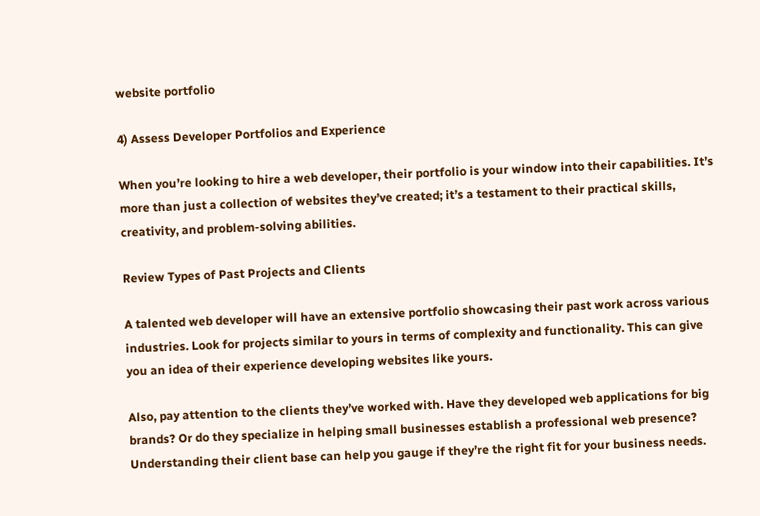website portfolio

4) Assess Developer Portfolios and Experience

When you’re looking to hire a web developer, their portfolio is your window into their capabilities. It’s more than just a collection of websites they’ve created; it’s a testament to their practical skills, creativity, and problem-solving abilities.

Review Types of Past Projects and Clients

A talented web developer will have an extensive portfolio showcasing their past work across various industries. Look for projects similar to yours in terms of complexity and functionality. This can give you an idea of their experience developing websites like yours.

Also, pay attention to the clients they’ve worked with. Have they developed web applications for big brands? Or do they specialize in helping small businesses establish a professional web presence? Understanding their client base can help you gauge if they’re the right fit for your business needs.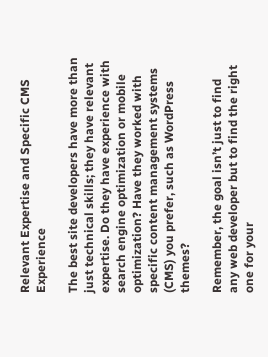Relevant Expertise and Specific CMS Experience

The best site developers have more than just technical skills; they have relevant expertise. Do they have experience with search engine optimization or mobile optimization? Have they worked with specific content management systems (CMS) you prefer, such as WordPress themes?

Remember, the goal isn’t just to find any web developer but to find the right one for your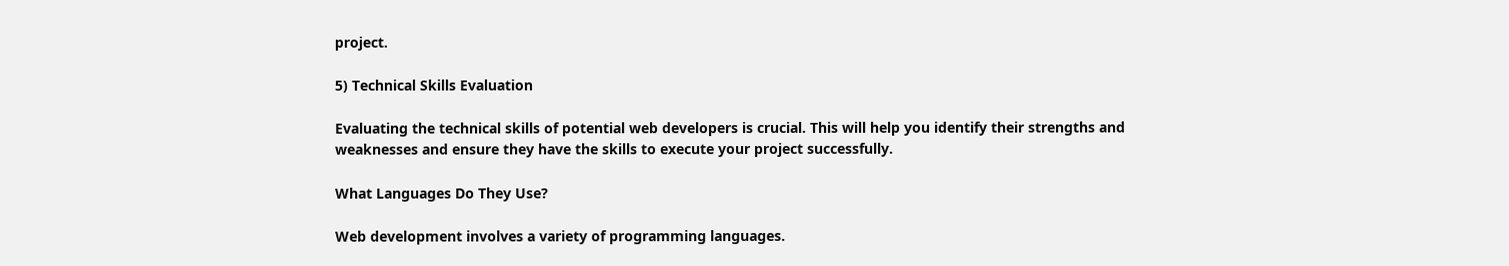project.

5) Technical Skills Evaluation

Evaluating the technical skills of potential web developers is crucial. This will help you identify their strengths and weaknesses and ensure they have the skills to execute your project successfully.

What Languages Do They Use?

Web development involves a variety of programming languages.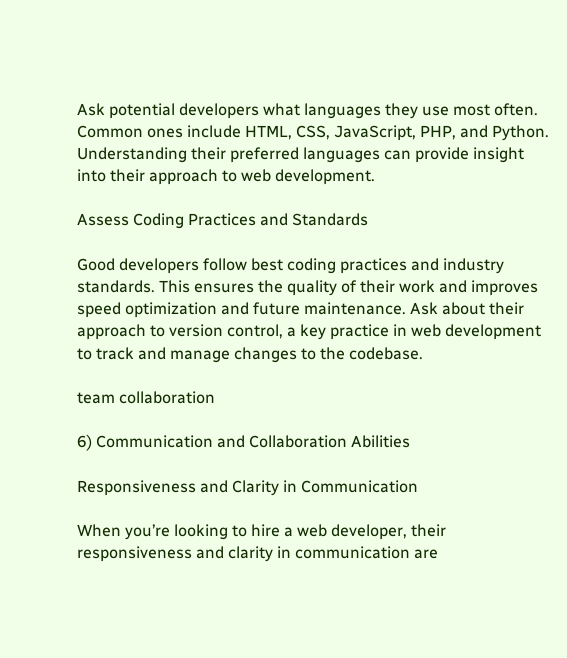Ask potential developers what languages they use most often. Common ones include HTML, CSS, JavaScript, PHP, and Python. Understanding their preferred languages can provide insight into their approach to web development.

Assess Coding Practices and Standards

Good developers follow best coding practices and industry standards. This ensures the quality of their work and improves speed optimization and future maintenance. Ask about their approach to version control, a key practice in web development to track and manage changes to the codebase.

team collaboration

6) Communication and Collaboration Abilities

Responsiveness and Clarity in Communication

When you’re looking to hire a web developer, their responsiveness and clarity in communication are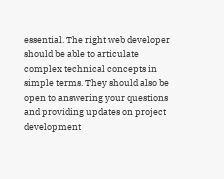essential. The right web developer should be able to articulate complex technical concepts in simple terms. They should also be open to answering your questions and providing updates on project development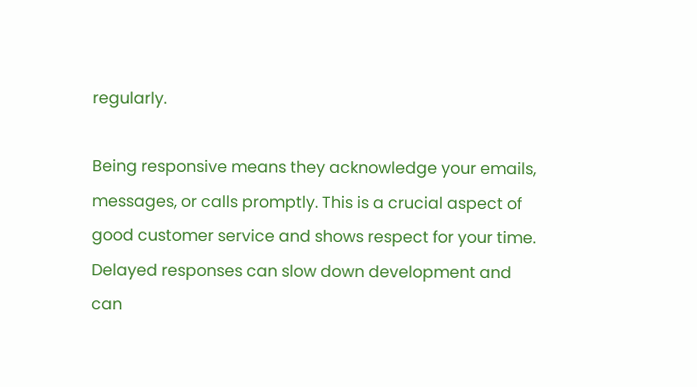regularly.

Being responsive means they acknowledge your emails, messages, or calls promptly. This is a crucial aspect of good customer service and shows respect for your time. Delayed responses can slow down development and can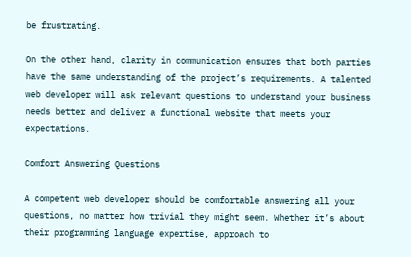be frustrating.

On the other hand, clarity in communication ensures that both parties have the same understanding of the project’s requirements. A talented web developer will ask relevant questions to understand your business needs better and deliver a functional website that meets your expectations.

Comfort Answering Questions

A competent web developer should be comfortable answering all your questions, no matter how trivial they might seem. Whether it’s about their programming language expertise, approach to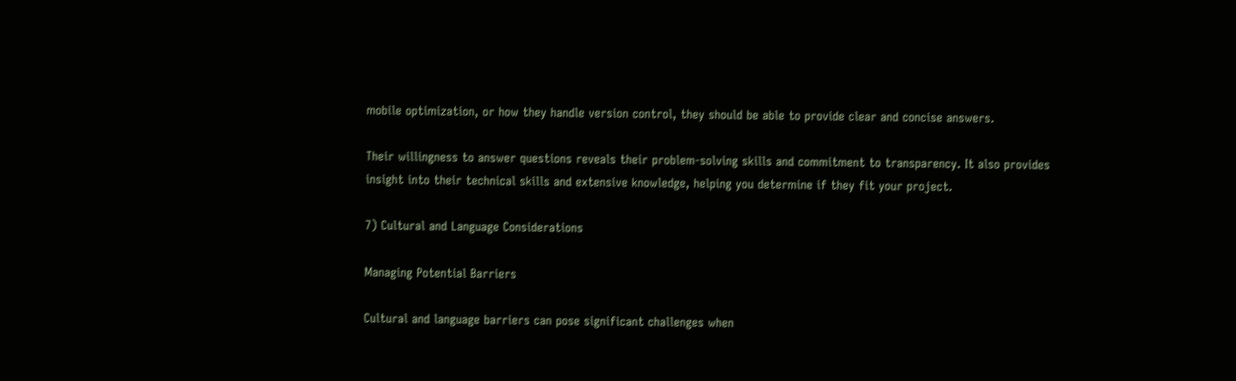mobile optimization, or how they handle version control, they should be able to provide clear and concise answers.

Their willingness to answer questions reveals their problem-solving skills and commitment to transparency. It also provides insight into their technical skills and extensive knowledge, helping you determine if they fit your project.

7) Cultural and Language Considerations

Managing Potential Barriers

Cultural and language barriers can pose significant challenges when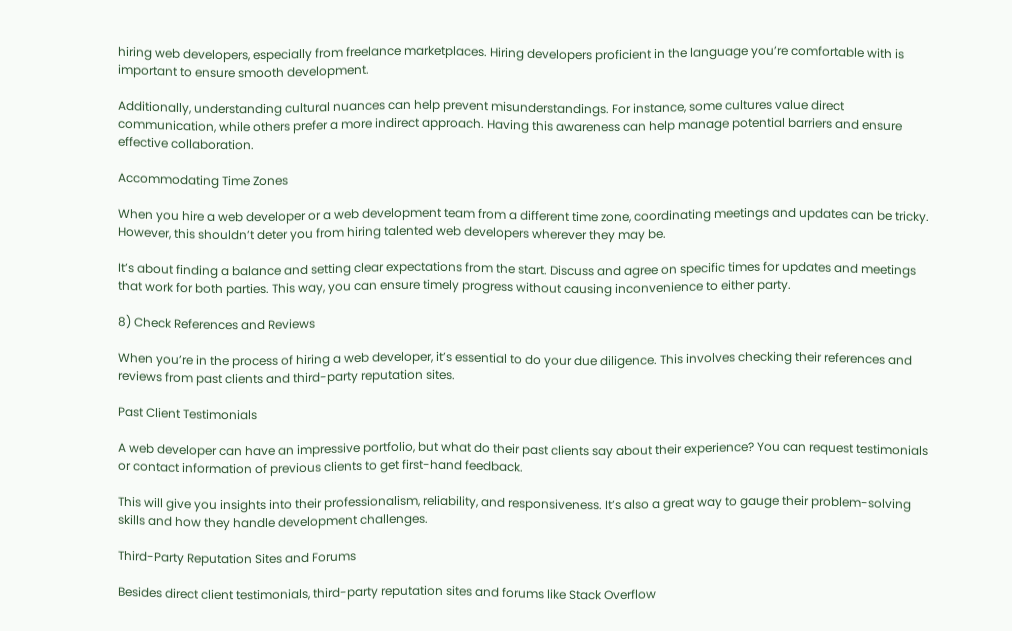hiring web developers, especially from freelance marketplaces. Hiring developers proficient in the language you’re comfortable with is important to ensure smooth development.

Additionally, understanding cultural nuances can help prevent misunderstandings. For instance, some cultures value direct communication, while others prefer a more indirect approach. Having this awareness can help manage potential barriers and ensure effective collaboration.

Accommodating Time Zones

When you hire a web developer or a web development team from a different time zone, coordinating meetings and updates can be tricky. However, this shouldn’t deter you from hiring talented web developers wherever they may be.

It’s about finding a balance and setting clear expectations from the start. Discuss and agree on specific times for updates and meetings that work for both parties. This way, you can ensure timely progress without causing inconvenience to either party.

8) Check References and Reviews

When you’re in the process of hiring a web developer, it’s essential to do your due diligence. This involves checking their references and reviews from past clients and third-party reputation sites.

Past Client Testimonials

A web developer can have an impressive portfolio, but what do their past clients say about their experience? You can request testimonials or contact information of previous clients to get first-hand feedback.

This will give you insights into their professionalism, reliability, and responsiveness. It’s also a great way to gauge their problem-solving skills and how they handle development challenges.

Third-Party Reputation Sites and Forums

Besides direct client testimonials, third-party reputation sites and forums like Stack Overflow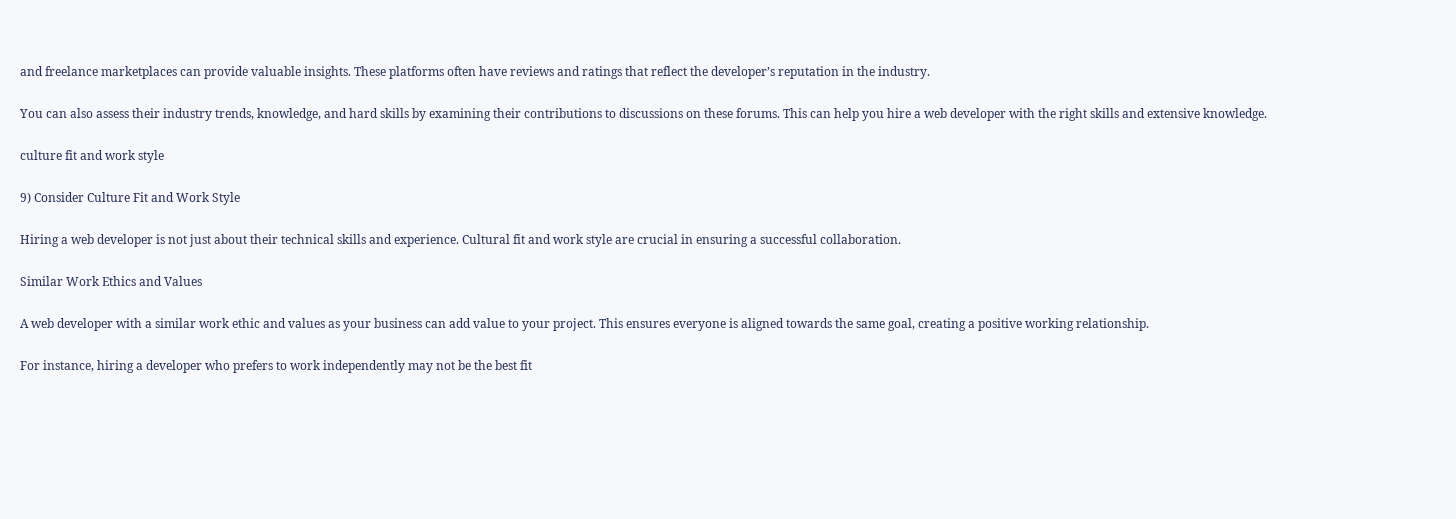and freelance marketplaces can provide valuable insights. These platforms often have reviews and ratings that reflect the developer’s reputation in the industry.

You can also assess their industry trends, knowledge, and hard skills by examining their contributions to discussions on these forums. This can help you hire a web developer with the right skills and extensive knowledge.

culture fit and work style

9) Consider Culture Fit and Work Style

Hiring a web developer is not just about their technical skills and experience. Cultural fit and work style are crucial in ensuring a successful collaboration.

Similar Work Ethics and Values

A web developer with a similar work ethic and values as your business can add value to your project. This ensures everyone is aligned towards the same goal, creating a positive working relationship.

For instance, hiring a developer who prefers to work independently may not be the best fit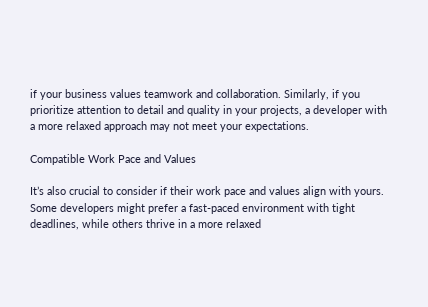if your business values teamwork and collaboration. Similarly, if you prioritize attention to detail and quality in your projects, a developer with a more relaxed approach may not meet your expectations.

Compatible Work Pace and Values

It’s also crucial to consider if their work pace and values align with yours. Some developers might prefer a fast-paced environment with tight deadlines, while others thrive in a more relaxed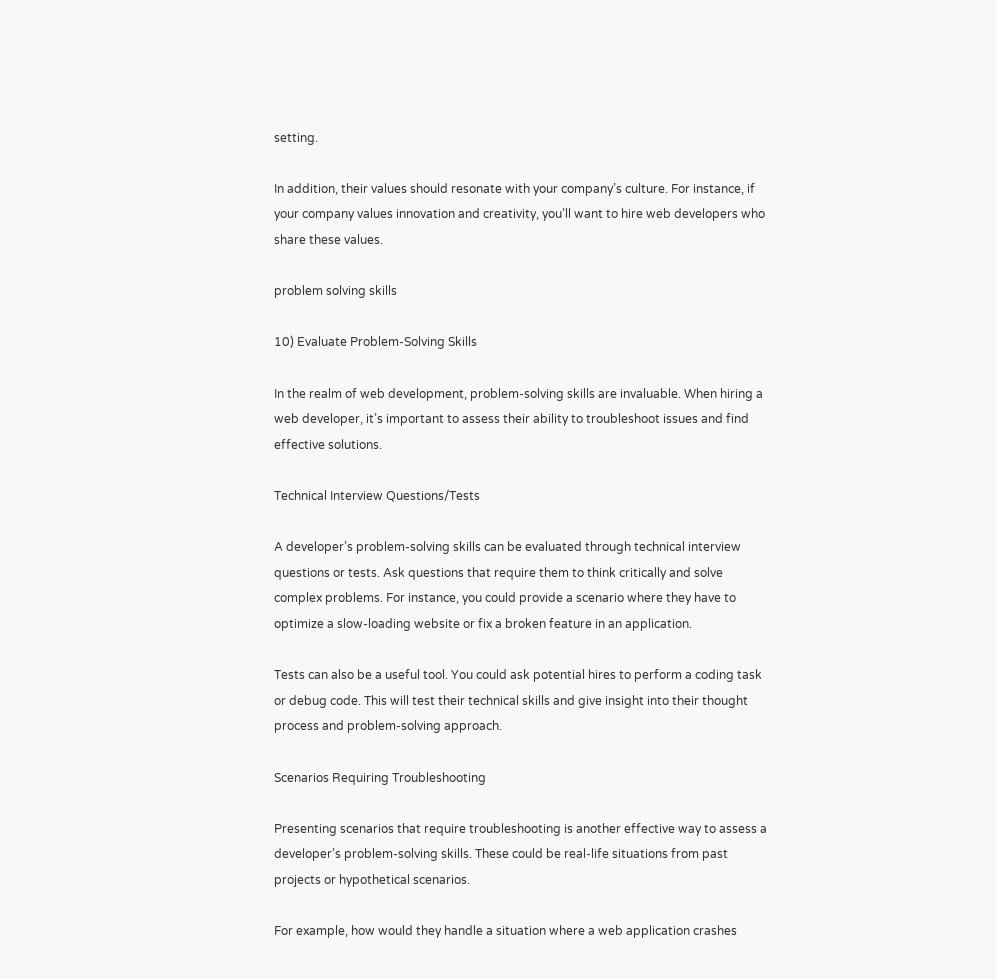setting.

In addition, their values should resonate with your company’s culture. For instance, if your company values innovation and creativity, you’ll want to hire web developers who share these values.

problem solving skills

10) Evaluate Problem-Solving Skills

In the realm of web development, problem-solving skills are invaluable. When hiring a web developer, it’s important to assess their ability to troubleshoot issues and find effective solutions.

Technical Interview Questions/Tests

A developer’s problem-solving skills can be evaluated through technical interview questions or tests. Ask questions that require them to think critically and solve complex problems. For instance, you could provide a scenario where they have to optimize a slow-loading website or fix a broken feature in an application.

Tests can also be a useful tool. You could ask potential hires to perform a coding task or debug code. This will test their technical skills and give insight into their thought process and problem-solving approach.

Scenarios Requiring Troubleshooting

Presenting scenarios that require troubleshooting is another effective way to assess a developer’s problem-solving skills. These could be real-life situations from past projects or hypothetical scenarios.

For example, how would they handle a situation where a web application crashes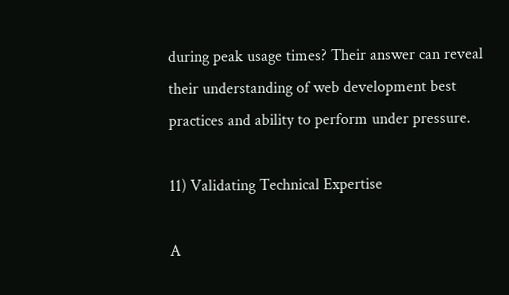during peak usage times? Their answer can reveal their understanding of web development best practices and ability to perform under pressure.

11) Validating Technical Expertise

A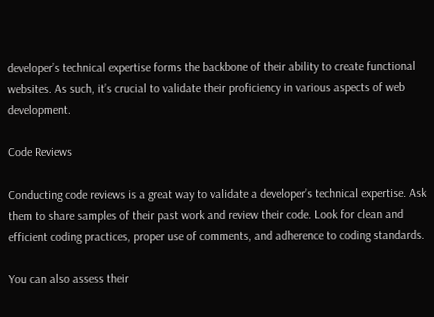developer’s technical expertise forms the backbone of their ability to create functional websites. As such, it’s crucial to validate their proficiency in various aspects of web development.

Code Reviews

Conducting code reviews is a great way to validate a developer’s technical expertise. Ask them to share samples of their past work and review their code. Look for clean and efficient coding practices, proper use of comments, and adherence to coding standards.

You can also assess their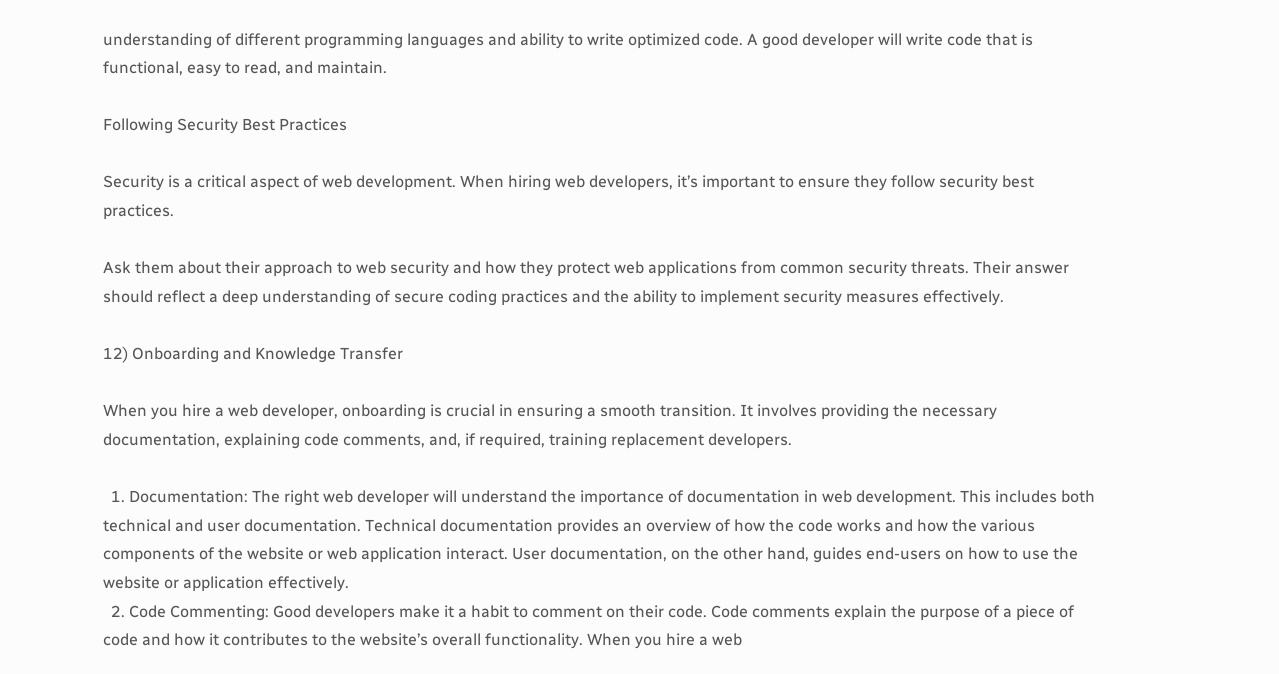understanding of different programming languages and ability to write optimized code. A good developer will write code that is functional, easy to read, and maintain.

Following Security Best Practices

Security is a critical aspect of web development. When hiring web developers, it’s important to ensure they follow security best practices.

Ask them about their approach to web security and how they protect web applications from common security threats. Their answer should reflect a deep understanding of secure coding practices and the ability to implement security measures effectively.

12) Onboarding and Knowledge Transfer

When you hire a web developer, onboarding is crucial in ensuring a smooth transition. It involves providing the necessary documentation, explaining code comments, and, if required, training replacement developers.

  1. Documentation: The right web developer will understand the importance of documentation in web development. This includes both technical and user documentation. Technical documentation provides an overview of how the code works and how the various components of the website or web application interact. User documentation, on the other hand, guides end-users on how to use the website or application effectively.
  2. Code Commenting: Good developers make it a habit to comment on their code. Code comments explain the purpose of a piece of code and how it contributes to the website’s overall functionality. When you hire a web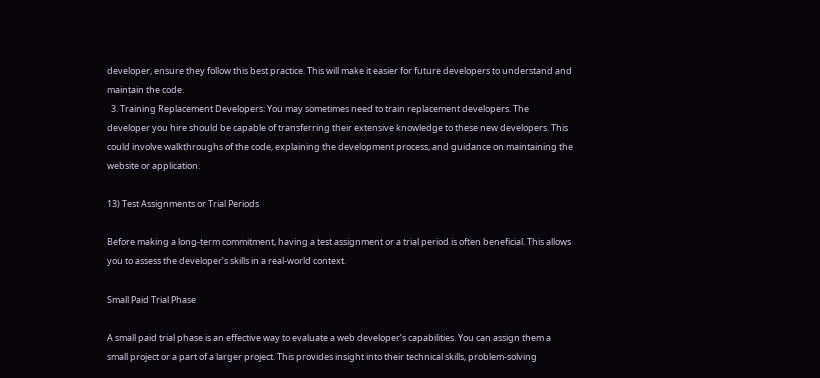developer, ensure they follow this best practice. This will make it easier for future developers to understand and maintain the code.
  3. Training Replacement Developers: You may sometimes need to train replacement developers. The developer you hire should be capable of transferring their extensive knowledge to these new developers. This could involve walkthroughs of the code, explaining the development process, and guidance on maintaining the website or application.

13) Test Assignments or Trial Periods

Before making a long-term commitment, having a test assignment or a trial period is often beneficial. This allows you to assess the developer’s skills in a real-world context.

Small Paid Trial Phase

A small paid trial phase is an effective way to evaluate a web developer’s capabilities. You can assign them a small project or a part of a larger project. This provides insight into their technical skills, problem-solving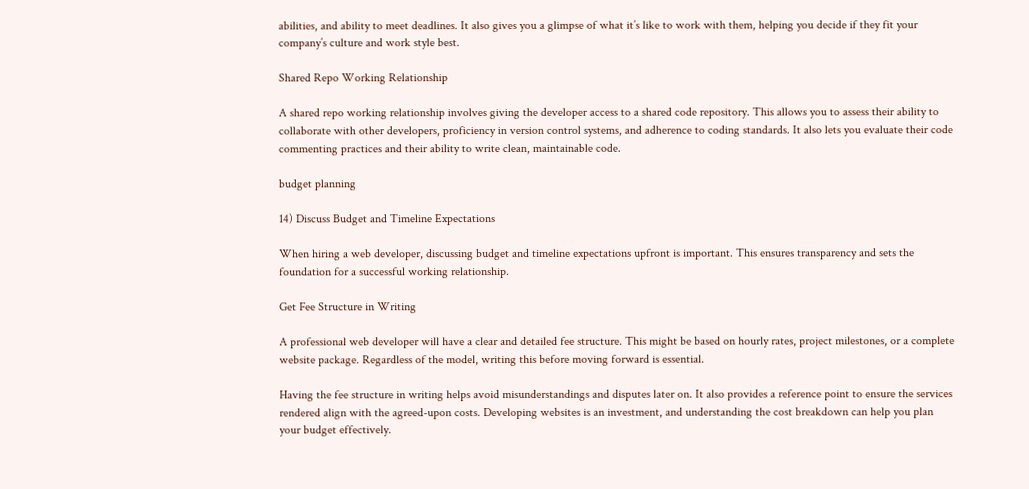abilities, and ability to meet deadlines. It also gives you a glimpse of what it’s like to work with them, helping you decide if they fit your company’s culture and work style best.

Shared Repo Working Relationship

A shared repo working relationship involves giving the developer access to a shared code repository. This allows you to assess their ability to collaborate with other developers, proficiency in version control systems, and adherence to coding standards. It also lets you evaluate their code commenting practices and their ability to write clean, maintainable code.

budget planning

14) Discuss Budget and Timeline Expectations

When hiring a web developer, discussing budget and timeline expectations upfront is important. This ensures transparency and sets the foundation for a successful working relationship.

Get Fee Structure in Writing

A professional web developer will have a clear and detailed fee structure. This might be based on hourly rates, project milestones, or a complete website package. Regardless of the model, writing this before moving forward is essential.

Having the fee structure in writing helps avoid misunderstandings and disputes later on. It also provides a reference point to ensure the services rendered align with the agreed-upon costs. Developing websites is an investment, and understanding the cost breakdown can help you plan your budget effectively.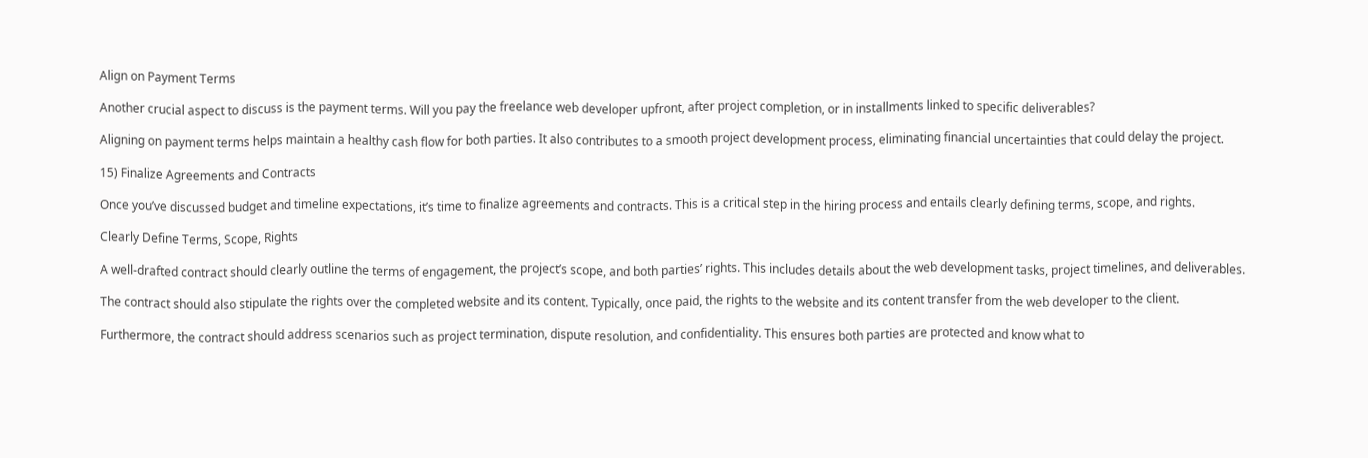Align on Payment Terms

Another crucial aspect to discuss is the payment terms. Will you pay the freelance web developer upfront, after project completion, or in installments linked to specific deliverables?

Aligning on payment terms helps maintain a healthy cash flow for both parties. It also contributes to a smooth project development process, eliminating financial uncertainties that could delay the project.

15) Finalize Agreements and Contracts

Once you’ve discussed budget and timeline expectations, it’s time to finalize agreements and contracts. This is a critical step in the hiring process and entails clearly defining terms, scope, and rights.

Clearly Define Terms, Scope, Rights

A well-drafted contract should clearly outline the terms of engagement, the project’s scope, and both parties’ rights. This includes details about the web development tasks, project timelines, and deliverables.

The contract should also stipulate the rights over the completed website and its content. Typically, once paid, the rights to the website and its content transfer from the web developer to the client.

Furthermore, the contract should address scenarios such as project termination, dispute resolution, and confidentiality. This ensures both parties are protected and know what to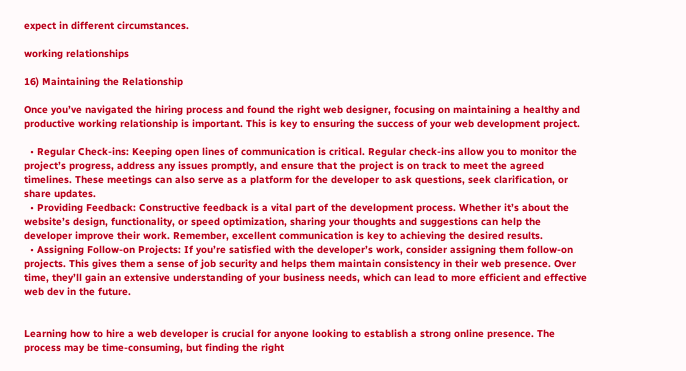expect in different circumstances.

working relationships

16) Maintaining the Relationship

Once you’ve navigated the hiring process and found the right web designer, focusing on maintaining a healthy and productive working relationship is important. This is key to ensuring the success of your web development project.

  • Regular Check-ins: Keeping open lines of communication is critical. Regular check-ins allow you to monitor the project’s progress, address any issues promptly, and ensure that the project is on track to meet the agreed timelines. These meetings can also serve as a platform for the developer to ask questions, seek clarification, or share updates.
  • Providing Feedback: Constructive feedback is a vital part of the development process. Whether it’s about the website’s design, functionality, or speed optimization, sharing your thoughts and suggestions can help the developer improve their work. Remember, excellent communication is key to achieving the desired results.
  • Assigning Follow-on Projects: If you’re satisfied with the developer’s work, consider assigning them follow-on projects. This gives them a sense of job security and helps them maintain consistency in their web presence. Over time, they’ll gain an extensive understanding of your business needs, which can lead to more efficient and effective web dev in the future.


Learning how to hire a web developer is crucial for anyone looking to establish a strong online presence. The process may be time-consuming, but finding the right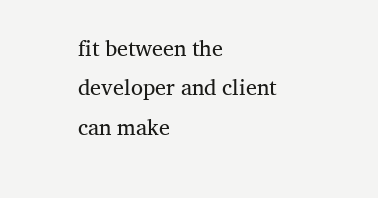fit between the developer and client can make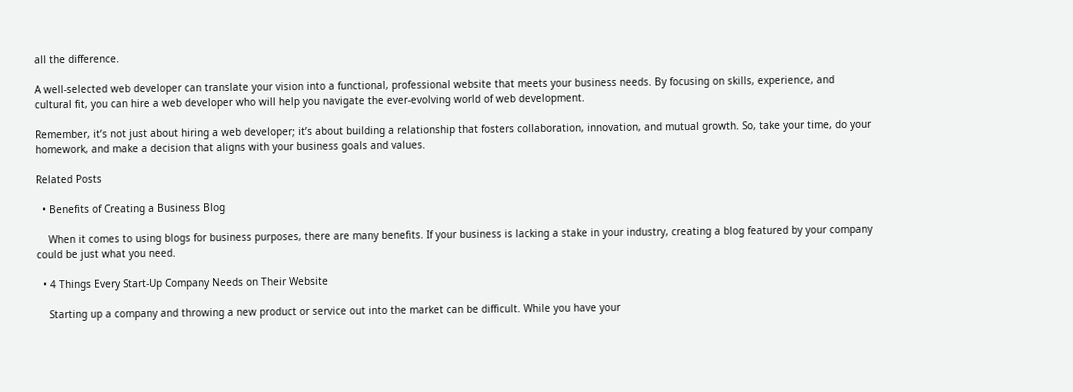all the difference.

A well-selected web developer can translate your vision into a functional, professional website that meets your business needs. By focusing on skills, experience, and cultural fit, you can hire a web developer who will help you navigate the ever-evolving world of web development.

Remember, it’s not just about hiring a web developer; it’s about building a relationship that fosters collaboration, innovation, and mutual growth. So, take your time, do your homework, and make a decision that aligns with your business goals and values.

Related Posts

  • Benefits of Creating a Business Blog

    When it comes to using blogs for business purposes, there are many benefits. If your business is lacking a stake in your industry, creating a blog featured by your company could be just what you need.

  • 4 Things Every Start-Up Company Needs on Their Website

    Starting up a company and throwing a new product or service out into the market can be difficult. While you have your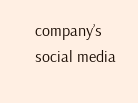company’s social media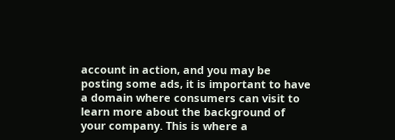account in action, and you may be posting some ads, it is important to have a domain where consumers can visit to learn more about the background of your company. This is where a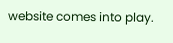website comes into play.